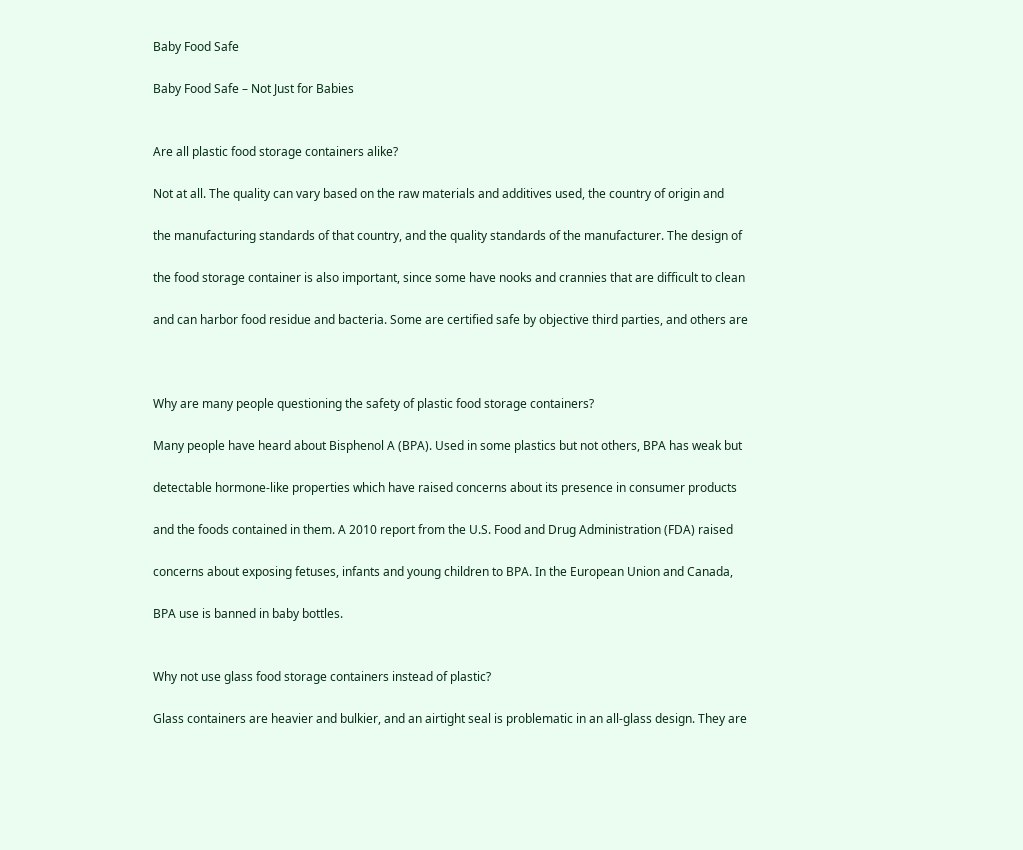Baby Food Safe

Baby Food Safe – Not Just for Babies


Are all plastic food storage containers alike?

Not at all. The quality can vary based on the raw materials and additives used, the country of origin and

the manufacturing standards of that country, and the quality standards of the manufacturer. The design of

the food storage container is also important, since some have nooks and crannies that are difficult to clean

and can harbor food residue and bacteria. Some are certified safe by objective third parties, and others are



Why are many people questioning the safety of plastic food storage containers?

Many people have heard about Bisphenol A (BPA). Used in some plastics but not others, BPA has weak but

detectable hormone-like properties which have raised concerns about its presence in consumer products

and the foods contained in them. A 2010 report from the U.S. Food and Drug Administration (FDA) raised

concerns about exposing fetuses, infants and young children to BPA. In the European Union and Canada,

BPA use is banned in baby bottles.


Why not use glass food storage containers instead of plastic?

Glass containers are heavier and bulkier, and an airtight seal is problematic in an all-glass design. They are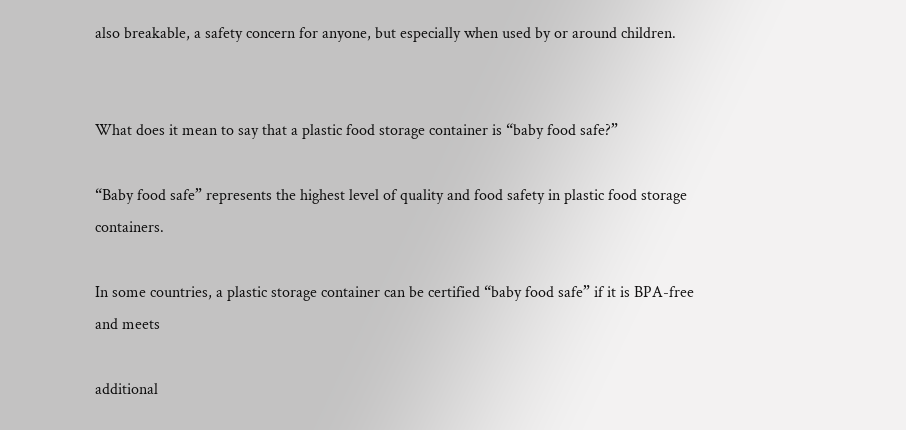also breakable, a safety concern for anyone, but especially when used by or around children.


What does it mean to say that a plastic food storage container is “baby food safe?”

“Baby food safe” represents the highest level of quality and food safety in plastic food storage containers.

In some countries, a plastic storage container can be certified “baby food safe” if it is BPA-free and meets

additional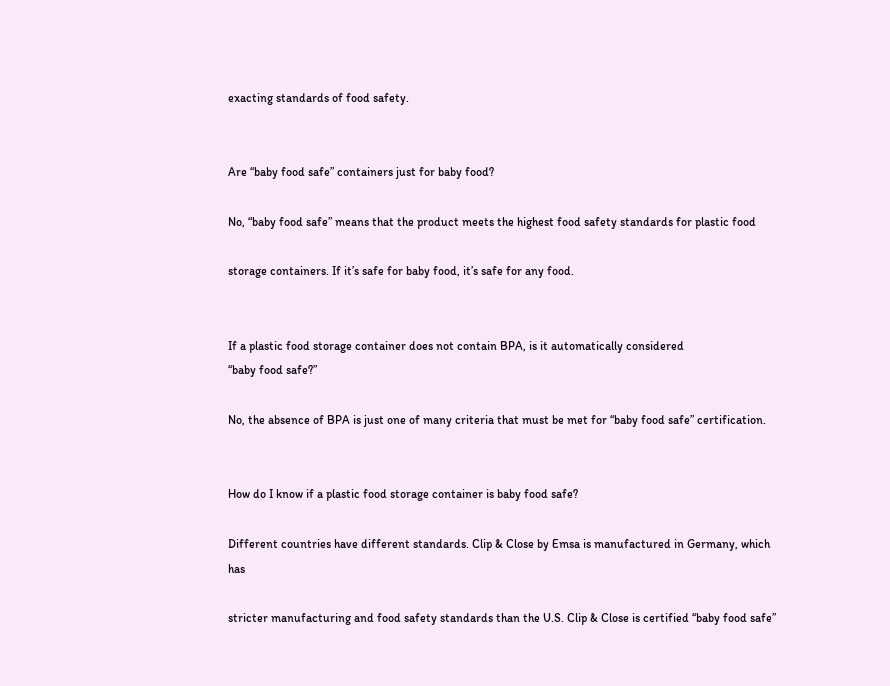exacting standards of food safety.


Are “baby food safe” containers just for baby food?

No, “baby food safe” means that the product meets the highest food safety standards for plastic food

storage containers. If it’s safe for baby food, it’s safe for any food.


If a plastic food storage container does not contain BPA, is it automatically considered
“baby food safe?”

No, the absence of BPA is just one of many criteria that must be met for “baby food safe” certification.


How do I know if a plastic food storage container is baby food safe?

Different countries have different standards. Clip & Close by Emsa is manufactured in Germany, which has

stricter manufacturing and food safety standards than the U.S. Clip & Close is certified “baby food safe”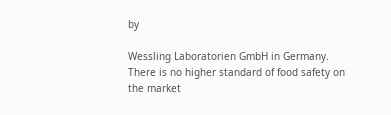by

Wessling Laboratorien GmbH in Germany. There is no higher standard of food safety on the market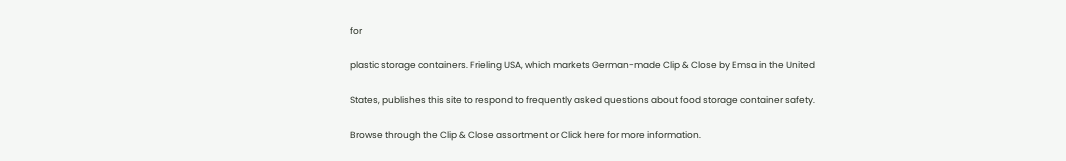for

plastic storage containers. Frieling USA, which markets German-made Clip & Close by Emsa in the United

States, publishes this site to respond to frequently asked questions about food storage container safety.

Browse through the Clip & Close assortment or Click here for more information.